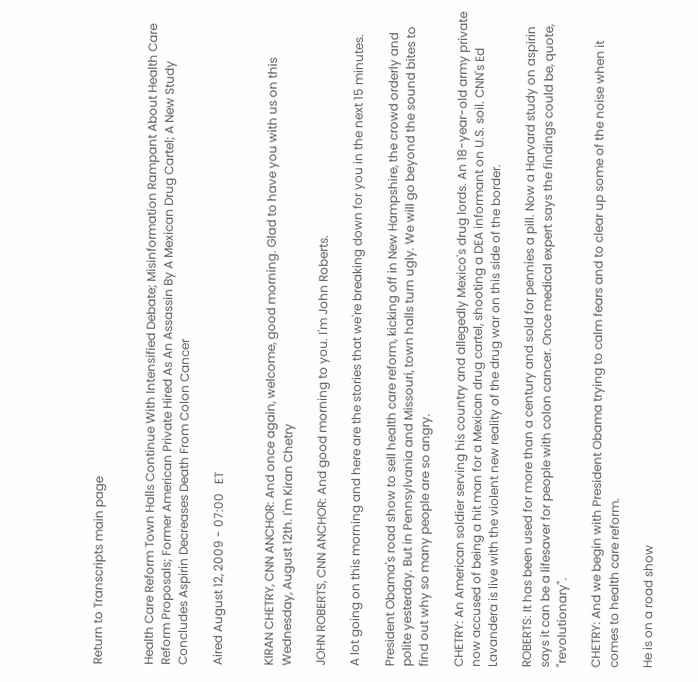Return to Transcripts main page


Health Care Reform Town Halls Continue With Intensified Debate; Misinformation Rampant About Health Care Reform Proposals; Former American Private Hired As An Assassin By A Mexican Drug Cartel; A New Study Concludes Aspirin Decreases Death From Colon Cancer

Aired August 12, 2009 - 07:00   ET


KIRAN CHETRY, CNN ANCHOR: And once again, welcome, good morning. Glad to have you with us on this Wednesday, August 12th. I'm Kiran Chetry

JOHN ROBERTS, CNN ANCHOR: And good morning to you. I'm John Roberts.

A lot going on this morning and here are the stories that we're breaking down for you in the next 15 minutes.

President Obama's road show to sell health care reform, kicking off in New Hampshire, the crowd orderly and polite yesterday. But in Pennsylvania and Missouri, town halls turn ugly. We will go beyond the sound bites to find out why so many people are so angry.

CHETRY: An American soldier serving his country and allegedly Mexico's drug lords. An 18-year-old army private now accused of being a hit man for a Mexican drug cartel, shooting a DEA informant on U.S. soil. CNN's Ed Lavandera is live with the violent new reality of the drug war on this side of the border.

ROBERTS: It has been used for more than a century and sold for pennies a pill. Now a Harvard study on aspirin says it can be a lifesaver for people with colon cancer. Once medical expert says the findings could be, quote, "revolutionary".

CHETRY: And we begin with President Obama trying to calm fears and to clear up some of the noise when it comes to health care reform.

He is on a road show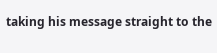taking his message straight to the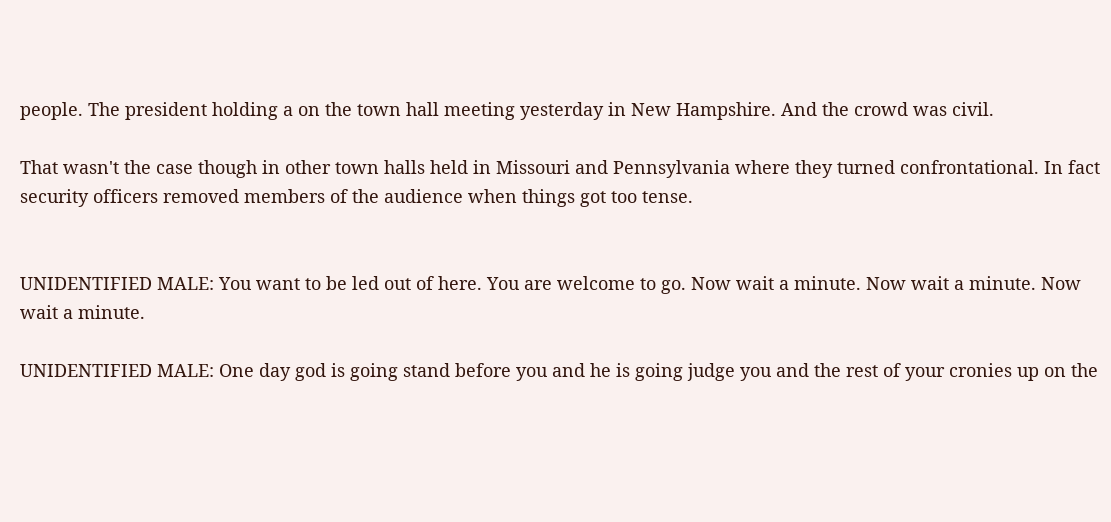people. The president holding a on the town hall meeting yesterday in New Hampshire. And the crowd was civil.

That wasn't the case though in other town halls held in Missouri and Pennsylvania where they turned confrontational. In fact security officers removed members of the audience when things got too tense.


UNIDENTIFIED MALE: You want to be led out of here. You are welcome to go. Now wait a minute. Now wait a minute. Now wait a minute.

UNIDENTIFIED MALE: One day god is going stand before you and he is going judge you and the rest of your cronies up on the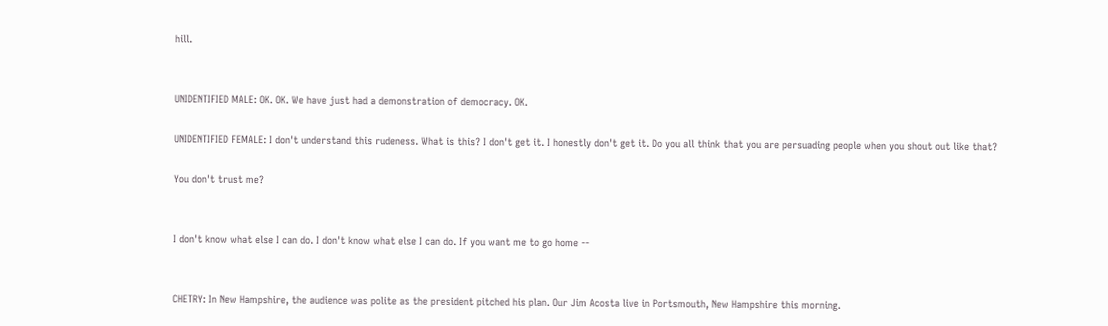hill.


UNIDENTIFIED MALE: OK. OK. We have just had a demonstration of democracy. OK.

UNIDENTIFIED FEMALE: I don't understand this rudeness. What is this? I don't get it. I honestly don't get it. Do you all think that you are persuading people when you shout out like that?

You don't trust me?


I don't know what else I can do. I don't know what else I can do. If you want me to go home --


CHETRY: In New Hampshire, the audience was polite as the president pitched his plan. Our Jim Acosta live in Portsmouth, New Hampshire this morning.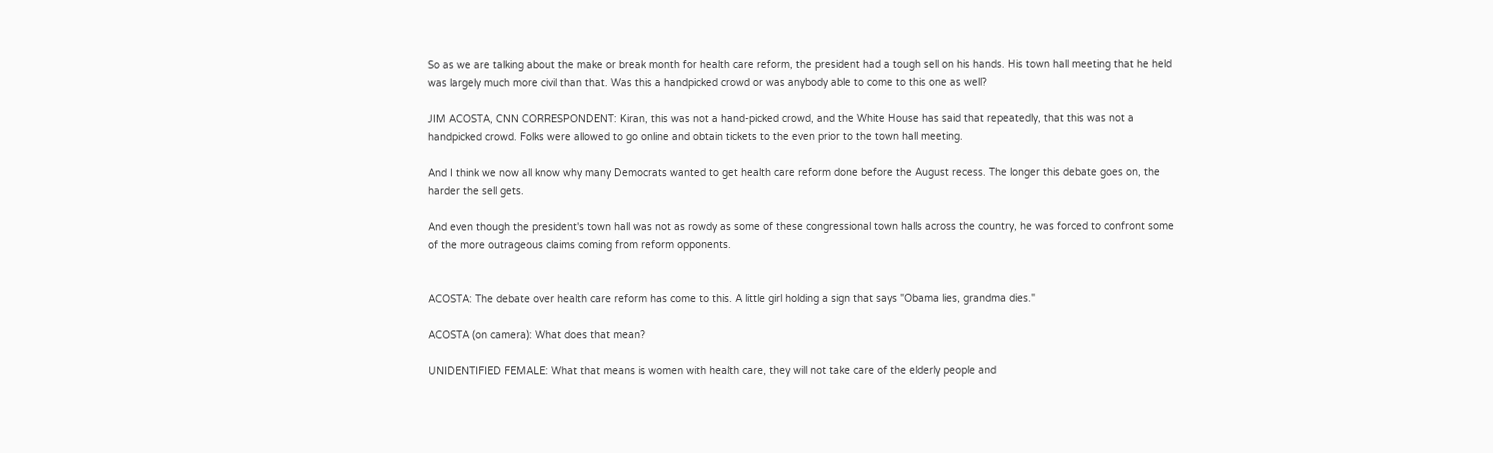So as we are talking about the make or break month for health care reform, the president had a tough sell on his hands. His town hall meeting that he held was largely much more civil than that. Was this a handpicked crowd or was anybody able to come to this one as well?

JIM ACOSTA, CNN CORRESPONDENT: Kiran, this was not a hand-picked crowd, and the White House has said that repeatedly, that this was not a handpicked crowd. Folks were allowed to go online and obtain tickets to the even prior to the town hall meeting.

And I think we now all know why many Democrats wanted to get health care reform done before the August recess. The longer this debate goes on, the harder the sell gets.

And even though the president's town hall was not as rowdy as some of these congressional town halls across the country, he was forced to confront some of the more outrageous claims coming from reform opponents.


ACOSTA: The debate over health care reform has come to this. A little girl holding a sign that says "Obama lies, grandma dies."

ACOSTA (on camera): What does that mean?

UNIDENTIFIED FEMALE: What that means is women with health care, they will not take care of the elderly people and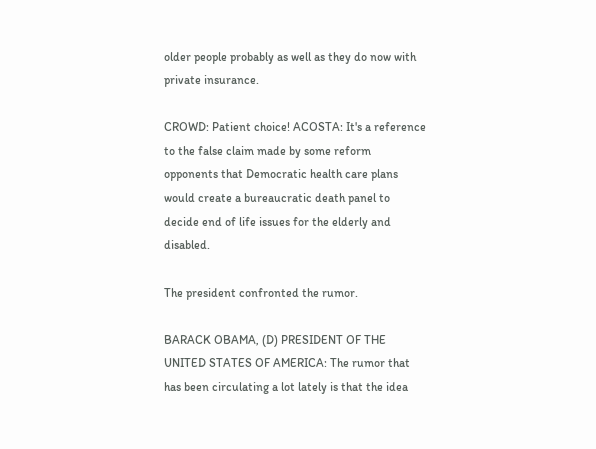older people probably as well as they do now with private insurance.

CROWD: Patient choice! ACOSTA: It's a reference to the false claim made by some reform opponents that Democratic health care plans would create a bureaucratic death panel to decide end of life issues for the elderly and disabled.

The president confronted the rumor.

BARACK OBAMA, (D) PRESIDENT OF THE UNITED STATES OF AMERICA: The rumor that has been circulating a lot lately is that the idea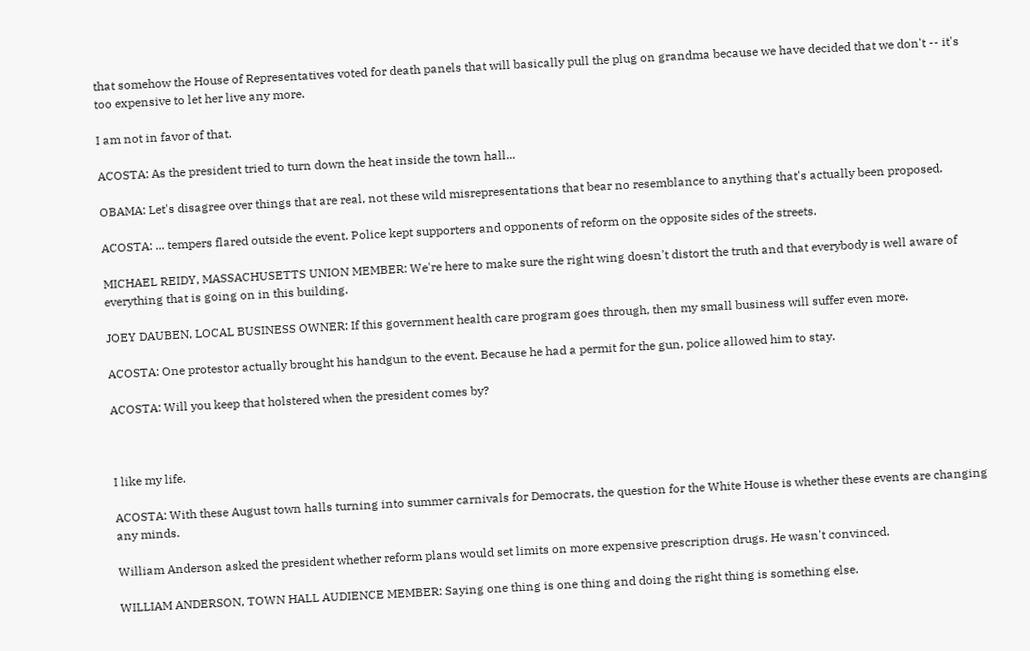that somehow the House of Representatives voted for death panels that will basically pull the plug on grandma because we have decided that we don't -- it's too expensive to let her live any more.

I am not in favor of that.

ACOSTA: As the president tried to turn down the heat inside the town hall...

OBAMA: Let's disagree over things that are real, not these wild misrepresentations that bear no resemblance to anything that's actually been proposed.

ACOSTA: ... tempers flared outside the event. Police kept supporters and opponents of reform on the opposite sides of the streets.

MICHAEL REIDY, MASSACHUSETTS UNION MEMBER: We're here to make sure the right wing doesn't distort the truth and that everybody is well aware of everything that is going on in this building.

JOEY DAUBEN, LOCAL BUSINESS OWNER: If this government health care program goes through, then my small business will suffer even more.

ACOSTA: One protestor actually brought his handgun to the event. Because he had a permit for the gun, police allowed him to stay.

ACOSTA: Will you keep that holstered when the president comes by?



I like my life.

ACOSTA: With these August town halls turning into summer carnivals for Democrats, the question for the White House is whether these events are changing any minds.

William Anderson asked the president whether reform plans would set limits on more expensive prescription drugs. He wasn't convinced.

WILLIAM ANDERSON, TOWN HALL AUDIENCE MEMBER: Saying one thing is one thing and doing the right thing is something else.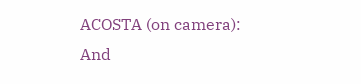ACOSTA (on camera): And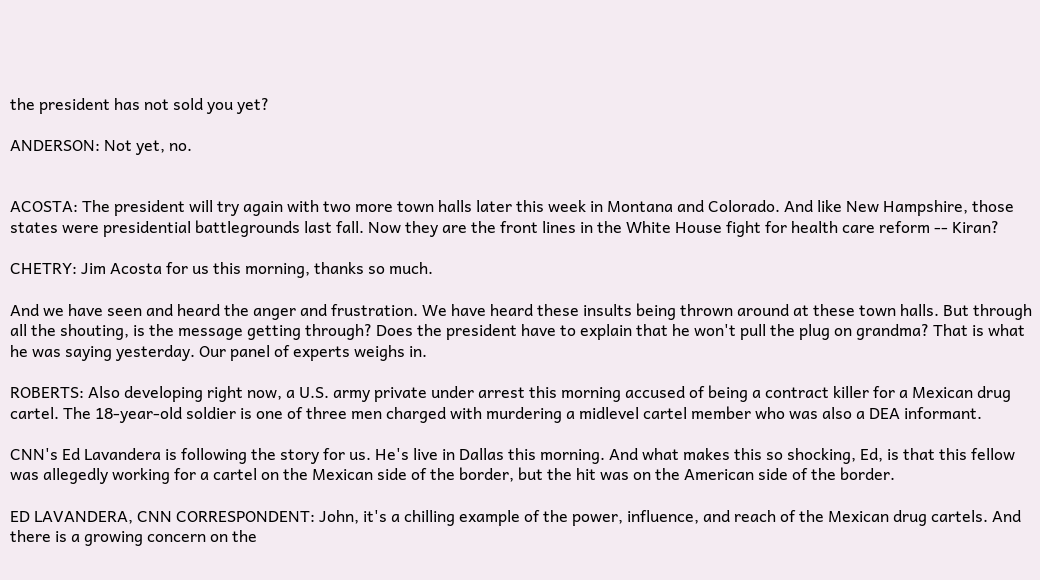the president has not sold you yet?

ANDERSON: Not yet, no.


ACOSTA: The president will try again with two more town halls later this week in Montana and Colorado. And like New Hampshire, those states were presidential battlegrounds last fall. Now they are the front lines in the White House fight for health care reform -- Kiran?

CHETRY: Jim Acosta for us this morning, thanks so much.

And we have seen and heard the anger and frustration. We have heard these insults being thrown around at these town halls. But through all the shouting, is the message getting through? Does the president have to explain that he won't pull the plug on grandma? That is what he was saying yesterday. Our panel of experts weighs in.

ROBERTS: Also developing right now, a U.S. army private under arrest this morning accused of being a contract killer for a Mexican drug cartel. The 18-year-old soldier is one of three men charged with murdering a midlevel cartel member who was also a DEA informant.

CNN's Ed Lavandera is following the story for us. He's live in Dallas this morning. And what makes this so shocking, Ed, is that this fellow was allegedly working for a cartel on the Mexican side of the border, but the hit was on the American side of the border.

ED LAVANDERA, CNN CORRESPONDENT: John, it's a chilling example of the power, influence, and reach of the Mexican drug cartels. And there is a growing concern on the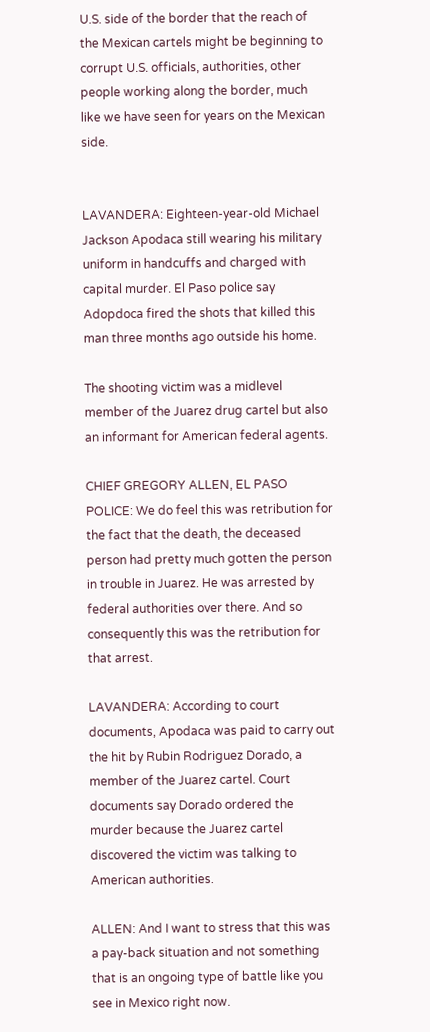U.S. side of the border that the reach of the Mexican cartels might be beginning to corrupt U.S. officials, authorities, other people working along the border, much like we have seen for years on the Mexican side.


LAVANDERA: Eighteen-year-old Michael Jackson Apodaca still wearing his military uniform in handcuffs and charged with capital murder. El Paso police say Adopdoca fired the shots that killed this man three months ago outside his home.

The shooting victim was a midlevel member of the Juarez drug cartel but also an informant for American federal agents.

CHIEF GREGORY ALLEN, EL PASO POLICE: We do feel this was retribution for the fact that the death, the deceased person had pretty much gotten the person in trouble in Juarez. He was arrested by federal authorities over there. And so consequently this was the retribution for that arrest.

LAVANDERA: According to court documents, Apodaca was paid to carry out the hit by Rubin Rodriguez Dorado, a member of the Juarez cartel. Court documents say Dorado ordered the murder because the Juarez cartel discovered the victim was talking to American authorities.

ALLEN: And I want to stress that this was a pay-back situation and not something that is an ongoing type of battle like you see in Mexico right now.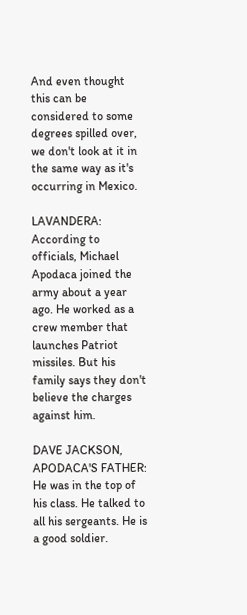And even thought this can be considered to some degrees spilled over, we don't look at it in the same way as it's occurring in Mexico.

LAVANDERA: According to officials, Michael Apodaca joined the army about a year ago. He worked as a crew member that launches Patriot missiles. But his family says they don't believe the charges against him.

DAVE JACKSON, APODACA'S FATHER: He was in the top of his class. He talked to all his sergeants. He is a good soldier.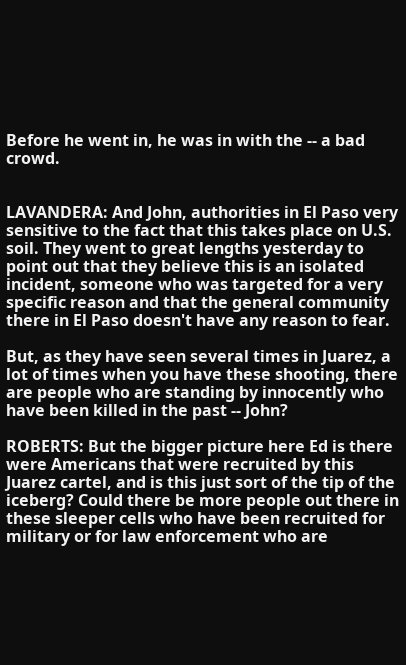Before he went in, he was in with the -- a bad crowd.


LAVANDERA: And John, authorities in El Paso very sensitive to the fact that this takes place on U.S. soil. They went to great lengths yesterday to point out that they believe this is an isolated incident, someone who was targeted for a very specific reason and that the general community there in El Paso doesn't have any reason to fear.

But, as they have seen several times in Juarez, a lot of times when you have these shooting, there are people who are standing by innocently who have been killed in the past -- John?

ROBERTS: But the bigger picture here Ed is there were Americans that were recruited by this Juarez cartel, and is this just sort of the tip of the iceberg? Could there be more people out there in these sleeper cells who have been recruited for military or for law enforcement who are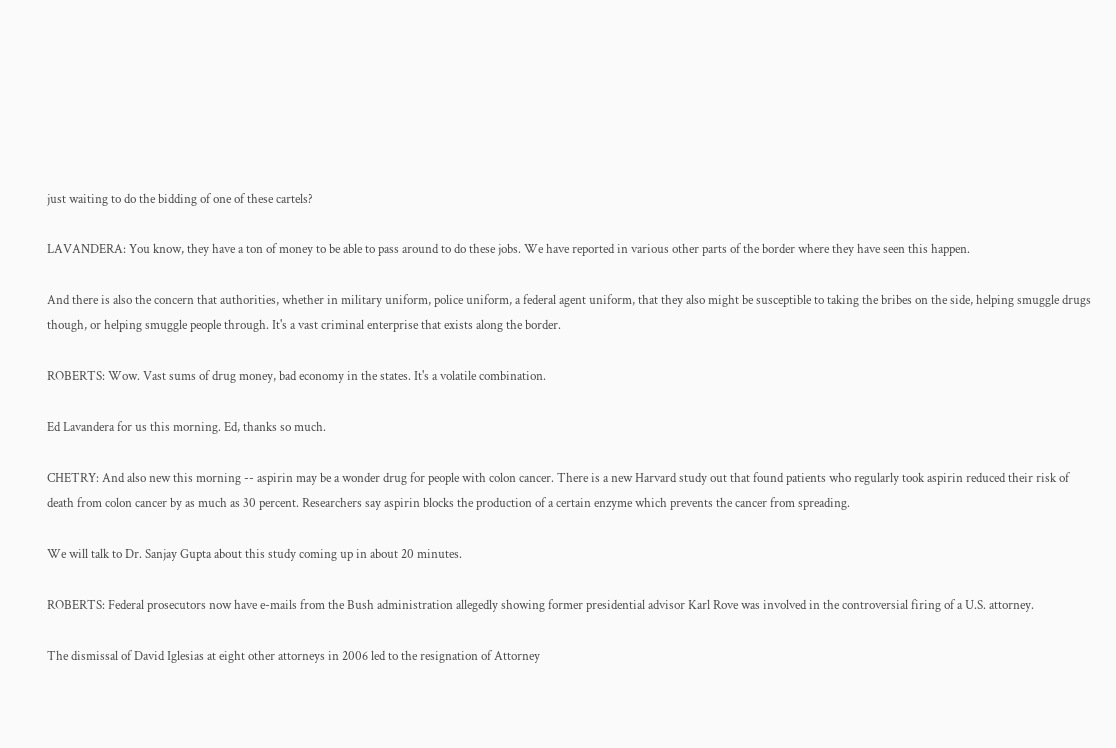just waiting to do the bidding of one of these cartels?

LAVANDERA: You know, they have a ton of money to be able to pass around to do these jobs. We have reported in various other parts of the border where they have seen this happen.

And there is also the concern that authorities, whether in military uniform, police uniform, a federal agent uniform, that they also might be susceptible to taking the bribes on the side, helping smuggle drugs though, or helping smuggle people through. It's a vast criminal enterprise that exists along the border.

ROBERTS: Wow. Vast sums of drug money, bad economy in the states. It's a volatile combination.

Ed Lavandera for us this morning. Ed, thanks so much.

CHETRY: And also new this morning -- aspirin may be a wonder drug for people with colon cancer. There is a new Harvard study out that found patients who regularly took aspirin reduced their risk of death from colon cancer by as much as 30 percent. Researchers say aspirin blocks the production of a certain enzyme which prevents the cancer from spreading.

We will talk to Dr. Sanjay Gupta about this study coming up in about 20 minutes.

ROBERTS: Federal prosecutors now have e-mails from the Bush administration allegedly showing former presidential advisor Karl Rove was involved in the controversial firing of a U.S. attorney.

The dismissal of David Iglesias at eight other attorneys in 2006 led to the resignation of Attorney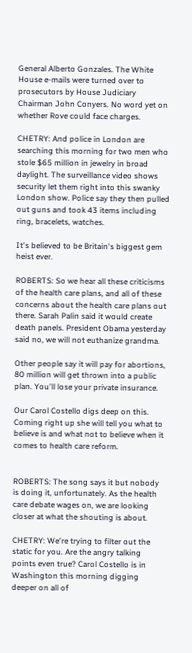General Alberto Gonzales. The White House e-mails were turned over to prosecutors by House Judiciary Chairman John Conyers. No word yet on whether Rove could face charges.

CHETRY: And police in London are searching this morning for two men who stole $65 million in jewelry in broad daylight. The surveillance video shows security let them right into this swanky London show. Police say they then pulled out guns and took 43 items including ring, bracelets, watches.

It's believed to be Britain's biggest gem heist ever.

ROBERTS: So we hear all these criticisms of the health care plans, and all of these concerns about the health care plans out there. Sarah Palin said it would create death panels. President Obama yesterday said no, we will not euthanize grandma.

Other people say it will pay for abortions, 80 million will get thrown into a public plan. You'll lose your private insurance.

Our Carol Costello digs deep on this. Coming right up she will tell you what to believe is and what not to believe when it comes to health care reform.


ROBERTS: The song says it but nobody is doing it, unfortunately. As the health care debate wages on, we are looking closer at what the shouting is about.

CHETRY: We're trying to filter out the static for you. Are the angry talking points even true? Carol Costello is in Washington this morning digging deeper on all of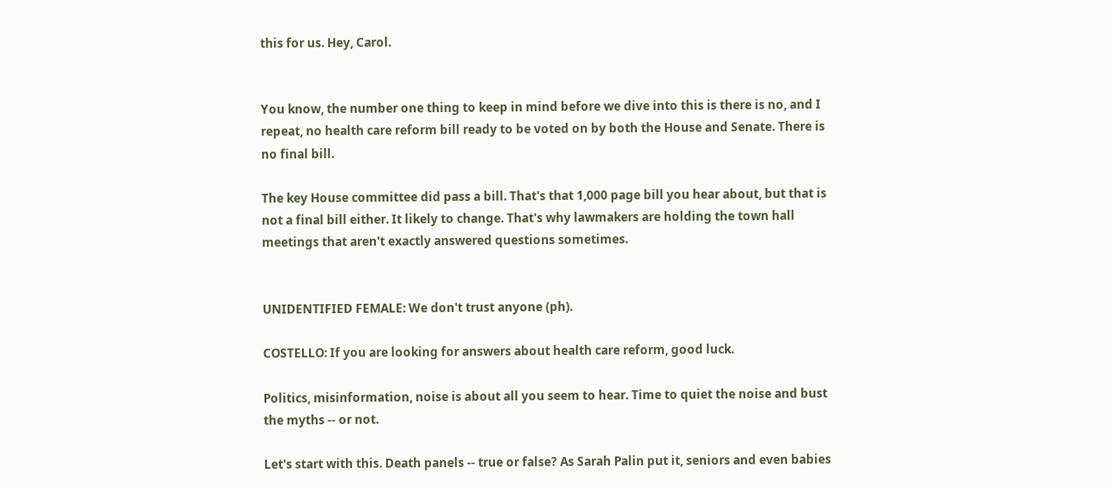this for us. Hey, Carol.


You know, the number one thing to keep in mind before we dive into this is there is no, and I repeat, no health care reform bill ready to be voted on by both the House and Senate. There is no final bill.

The key House committee did pass a bill. That's that 1,000 page bill you hear about, but that is not a final bill either. It likely to change. That's why lawmakers are holding the town hall meetings that aren't exactly answered questions sometimes.


UNIDENTIFIED FEMALE: We don't trust anyone (ph).

COSTELLO: If you are looking for answers about health care reform, good luck.

Politics, misinformation, noise is about all you seem to hear. Time to quiet the noise and bust the myths -- or not.

Let's start with this. Death panels -- true or false? As Sarah Palin put it, seniors and even babies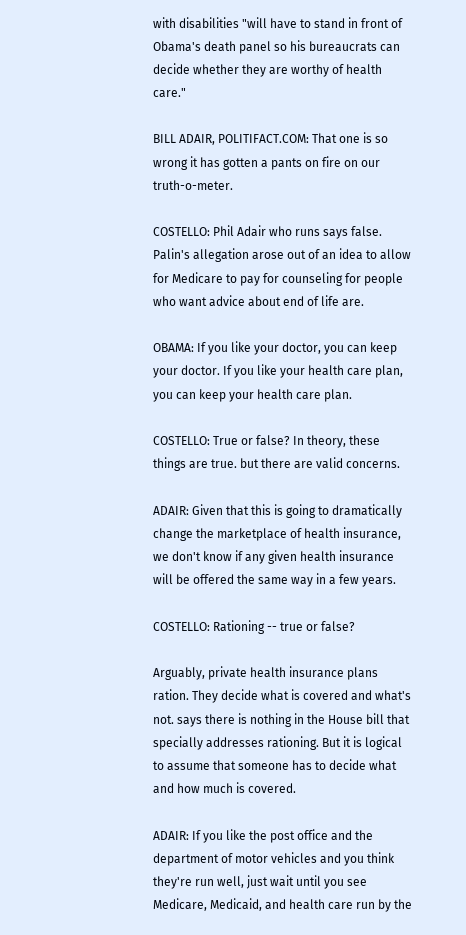with disabilities "will have to stand in front of Obama's death panel so his bureaucrats can decide whether they are worthy of health care."

BILL ADAIR, POLITIFACT.COM: That one is so wrong it has gotten a pants on fire on our truth-o-meter.

COSTELLO: Phil Adair who runs says false. Palin's allegation arose out of an idea to allow for Medicare to pay for counseling for people who want advice about end of life are.

OBAMA: If you like your doctor, you can keep your doctor. If you like your health care plan, you can keep your health care plan.

COSTELLO: True or false? In theory, these things are true. but there are valid concerns.

ADAIR: Given that this is going to dramatically change the marketplace of health insurance, we don't know if any given health insurance will be offered the same way in a few years.

COSTELLO: Rationing -- true or false?

Arguably, private health insurance plans ration. They decide what is covered and what's not. says there is nothing in the House bill that specially addresses rationing. But it is logical to assume that someone has to decide what and how much is covered.

ADAIR: If you like the post office and the department of motor vehicles and you think they're run well, just wait until you see Medicare, Medicaid, and health care run by the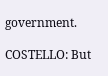government.

COSTELLO: But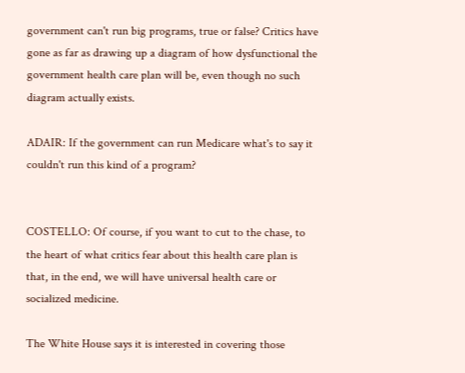government can't run big programs, true or false? Critics have gone as far as drawing up a diagram of how dysfunctional the government health care plan will be, even though no such diagram actually exists.

ADAIR: If the government can run Medicare what's to say it couldn't run this kind of a program?


COSTELLO: Of course, if you want to cut to the chase, to the heart of what critics fear about this health care plan is that, in the end, we will have universal health care or socialized medicine.

The White House says it is interested in covering those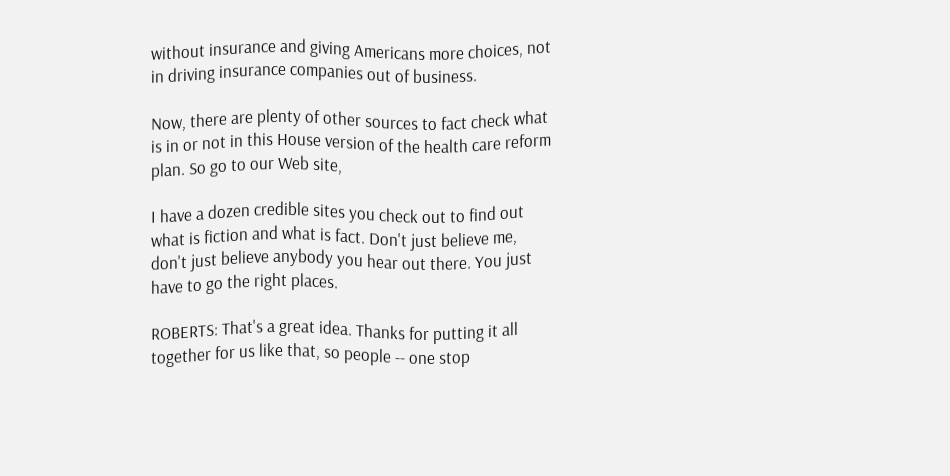without insurance and giving Americans more choices, not in driving insurance companies out of business.

Now, there are plenty of other sources to fact check what is in or not in this House version of the health care reform plan. So go to our Web site,

I have a dozen credible sites you check out to find out what is fiction and what is fact. Don't just believe me, don't just believe anybody you hear out there. You just have to go the right places.

ROBERTS: That's a great idea. Thanks for putting it all together for us like that, so people -- one stop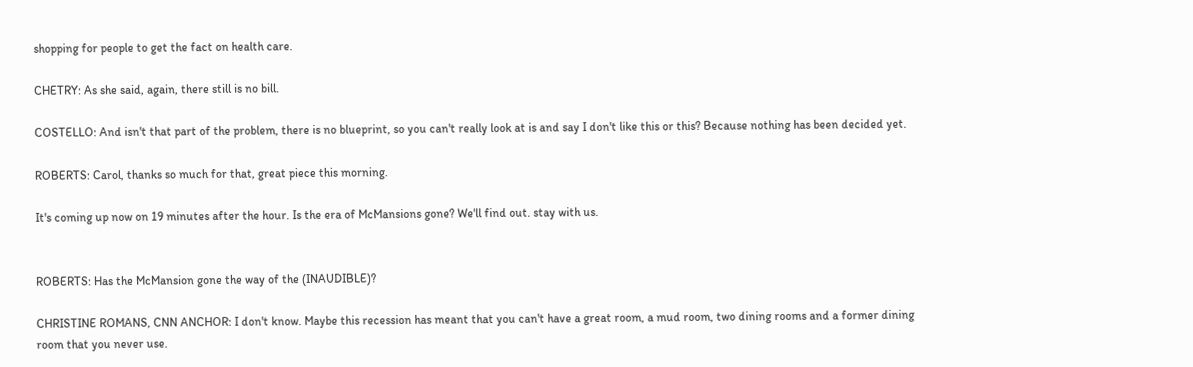shopping for people to get the fact on health care.

CHETRY: As she said, again, there still is no bill.

COSTELLO: And isn't that part of the problem, there is no blueprint, so you can't really look at is and say I don't like this or this? Because nothing has been decided yet.

ROBERTS: Carol, thanks so much for that, great piece this morning.

It's coming up now on 19 minutes after the hour. Is the era of McMansions gone? We'll find out. stay with us.


ROBERTS: Has the McMansion gone the way of the (INAUDIBLE)?

CHRISTINE ROMANS, CNN ANCHOR: I don't know. Maybe this recession has meant that you can't have a great room, a mud room, two dining rooms and a former dining room that you never use.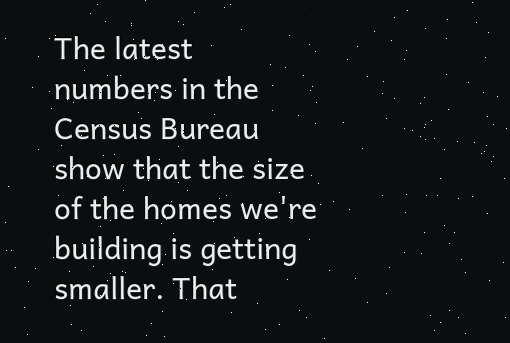The latest numbers in the Census Bureau show that the size of the homes we're building is getting smaller. That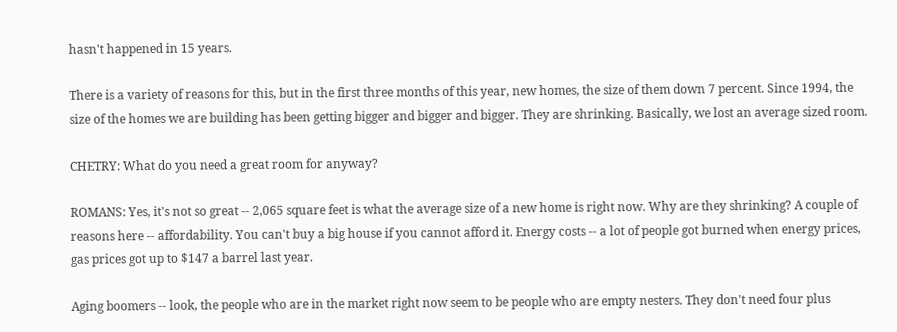hasn't happened in 15 years.

There is a variety of reasons for this, but in the first three months of this year, new homes, the size of them down 7 percent. Since 1994, the size of the homes we are building has been getting bigger and bigger and bigger. They are shrinking. Basically, we lost an average sized room.

CHETRY: What do you need a great room for anyway?

ROMANS: Yes, it's not so great -- 2,065 square feet is what the average size of a new home is right now. Why are they shrinking? A couple of reasons here -- affordability. You can't buy a big house if you cannot afford it. Energy costs -- a lot of people got burned when energy prices, gas prices got up to $147 a barrel last year.

Aging boomers -- look, the people who are in the market right now seem to be people who are empty nesters. They don't need four plus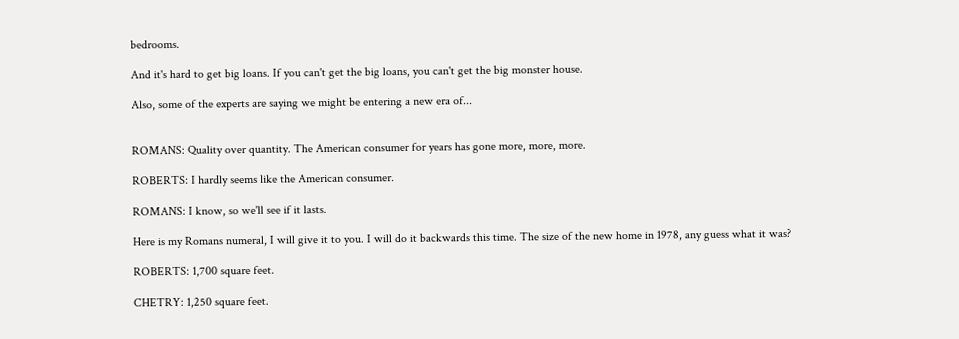bedrooms.

And it's hard to get big loans. If you can't get the big loans, you can't get the big monster house.

Also, some of the experts are saying we might be entering a new era of...


ROMANS: Quality over quantity. The American consumer for years has gone more, more, more.

ROBERTS: I hardly seems like the American consumer.

ROMANS: I know, so we'll see if it lasts.

Here is my Romans numeral, I will give it to you. I will do it backwards this time. The size of the new home in 1978, any guess what it was?

ROBERTS: 1,700 square feet.

CHETRY: 1,250 square feet.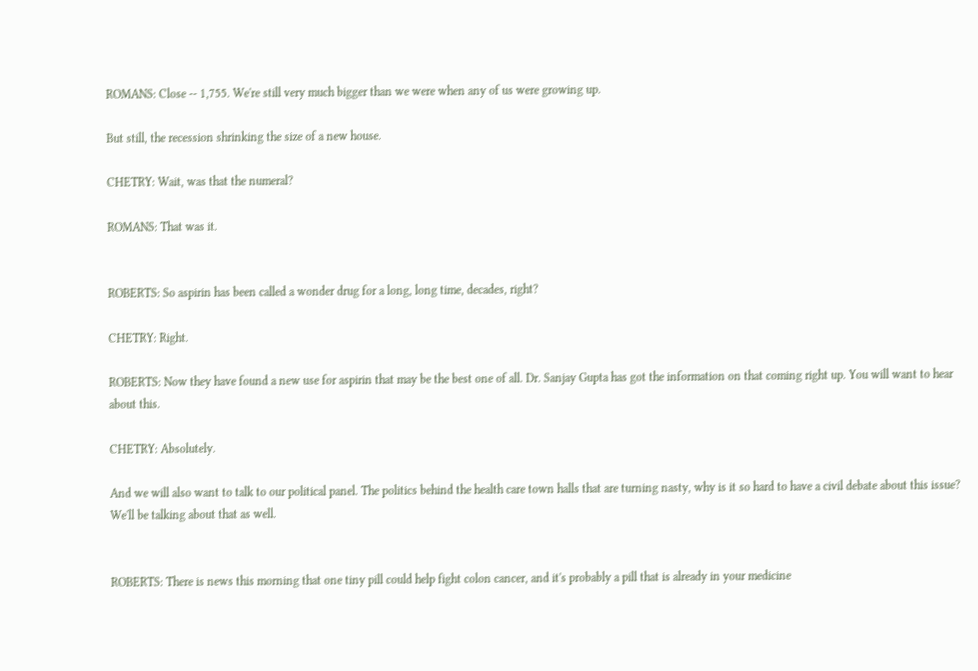ROMANS: Close -- 1,755. We're still very much bigger than we were when any of us were growing up.

But still, the recession shrinking the size of a new house.

CHETRY: Wait, was that the numeral?

ROMANS: That was it.


ROBERTS: So aspirin has been called a wonder drug for a long, long time, decades, right?

CHETRY: Right.

ROBERTS: Now they have found a new use for aspirin that may be the best one of all. Dr. Sanjay Gupta has got the information on that coming right up. You will want to hear about this.

CHETRY: Absolutely.

And we will also want to talk to our political panel. The politics behind the health care town halls that are turning nasty, why is it so hard to have a civil debate about this issue? We'll be talking about that as well.


ROBERTS: There is news this morning that one tiny pill could help fight colon cancer, and it's probably a pill that is already in your medicine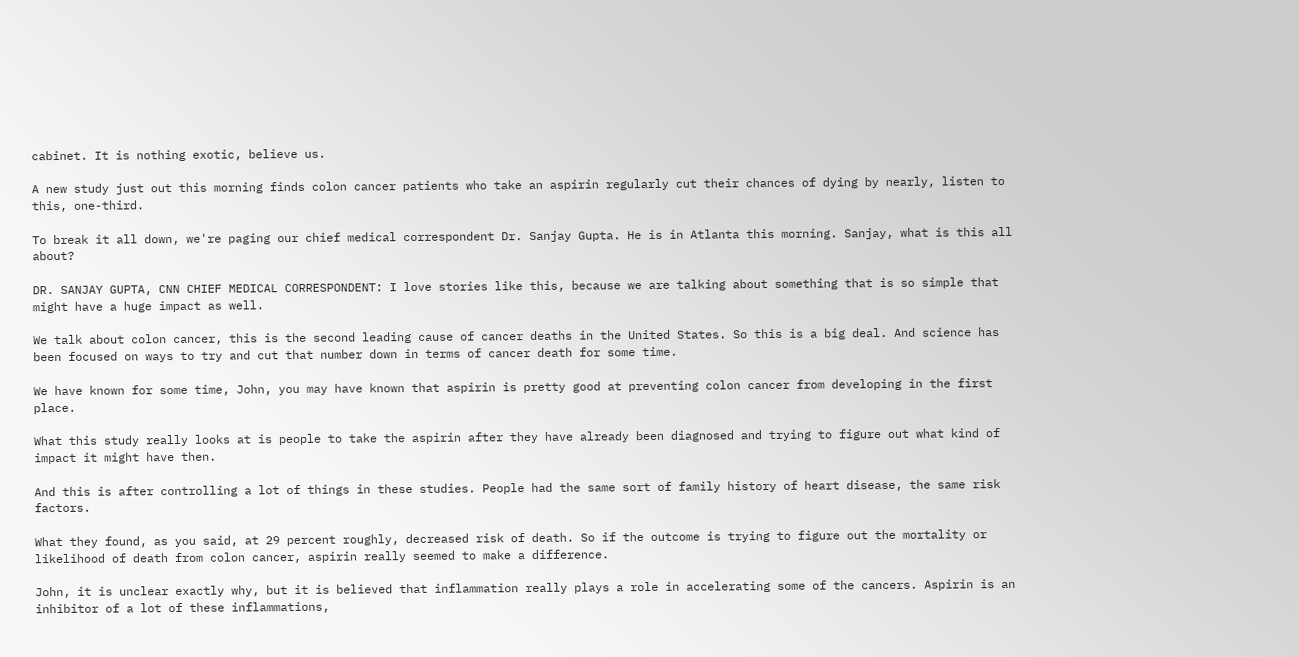cabinet. It is nothing exotic, believe us.

A new study just out this morning finds colon cancer patients who take an aspirin regularly cut their chances of dying by nearly, listen to this, one-third.

To break it all down, we're paging our chief medical correspondent Dr. Sanjay Gupta. He is in Atlanta this morning. Sanjay, what is this all about?

DR. SANJAY GUPTA, CNN CHIEF MEDICAL CORRESPONDENT: I love stories like this, because we are talking about something that is so simple that might have a huge impact as well.

We talk about colon cancer, this is the second leading cause of cancer deaths in the United States. So this is a big deal. And science has been focused on ways to try and cut that number down in terms of cancer death for some time.

We have known for some time, John, you may have known that aspirin is pretty good at preventing colon cancer from developing in the first place.

What this study really looks at is people to take the aspirin after they have already been diagnosed and trying to figure out what kind of impact it might have then.

And this is after controlling a lot of things in these studies. People had the same sort of family history of heart disease, the same risk factors.

What they found, as you said, at 29 percent roughly, decreased risk of death. So if the outcome is trying to figure out the mortality or likelihood of death from colon cancer, aspirin really seemed to make a difference.

John, it is unclear exactly why, but it is believed that inflammation really plays a role in accelerating some of the cancers. Aspirin is an inhibitor of a lot of these inflammations,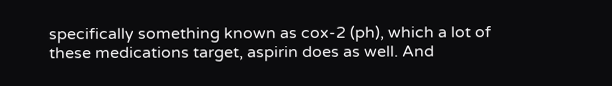specifically something known as cox-2 (ph), which a lot of these medications target, aspirin does as well. And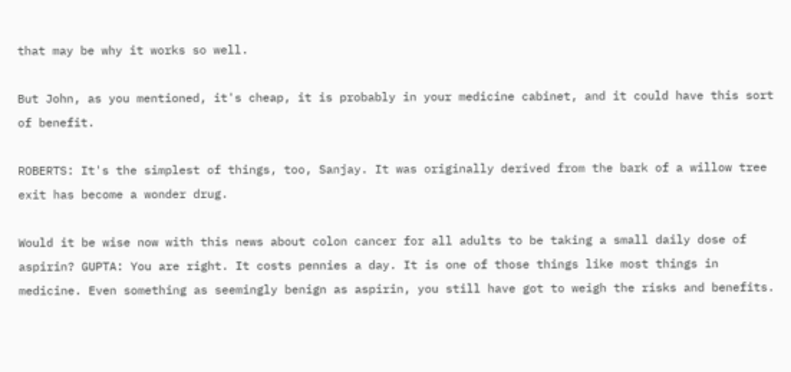that may be why it works so well.

But John, as you mentioned, it's cheap, it is probably in your medicine cabinet, and it could have this sort of benefit.

ROBERTS: It's the simplest of things, too, Sanjay. It was originally derived from the bark of a willow tree exit has become a wonder drug.

Would it be wise now with this news about colon cancer for all adults to be taking a small daily dose of aspirin? GUPTA: You are right. It costs pennies a day. It is one of those things like most things in medicine. Even something as seemingly benign as aspirin, you still have got to weigh the risks and benefits.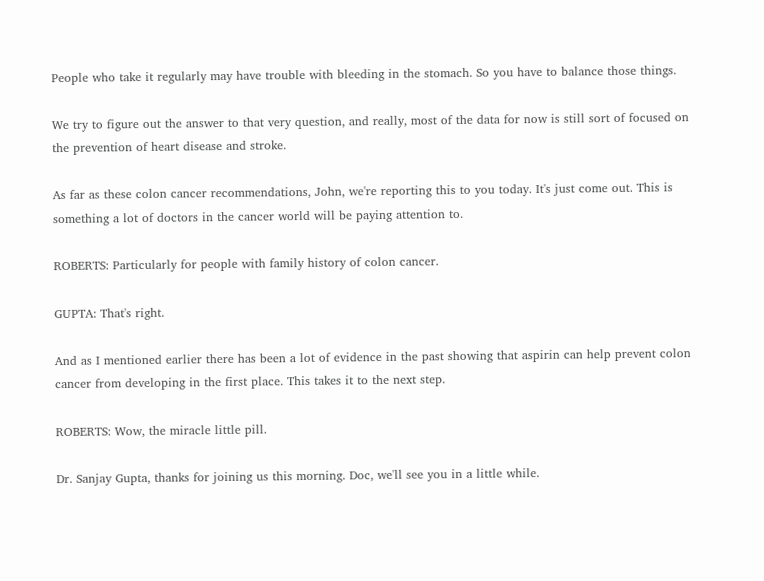People who take it regularly may have trouble with bleeding in the stomach. So you have to balance those things.

We try to figure out the answer to that very question, and really, most of the data for now is still sort of focused on the prevention of heart disease and stroke.

As far as these colon cancer recommendations, John, we're reporting this to you today. It's just come out. This is something a lot of doctors in the cancer world will be paying attention to.

ROBERTS: Particularly for people with family history of colon cancer.

GUPTA: That's right.

And as I mentioned earlier there has been a lot of evidence in the past showing that aspirin can help prevent colon cancer from developing in the first place. This takes it to the next step.

ROBERTS: Wow, the miracle little pill.

Dr. Sanjay Gupta, thanks for joining us this morning. Doc, we'll see you in a little while.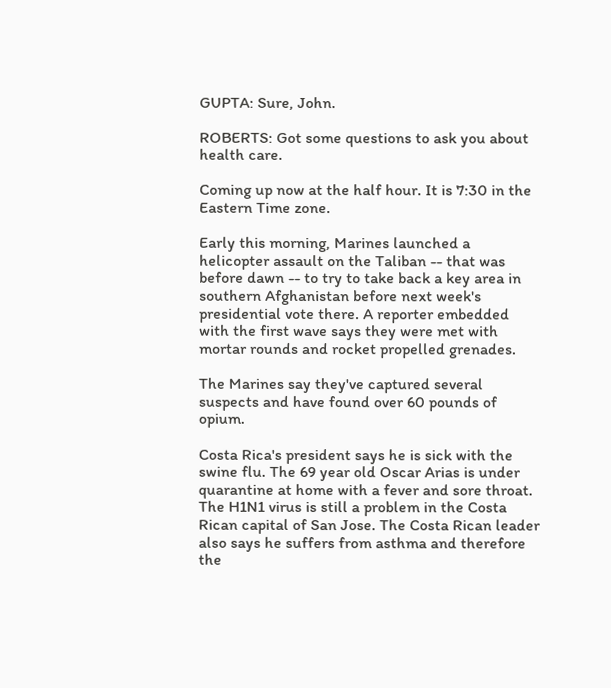GUPTA: Sure, John.

ROBERTS: Got some questions to ask you about health care.

Coming up now at the half hour. It is 7:30 in the Eastern Time zone.

Early this morning, Marines launched a helicopter assault on the Taliban -- that was before dawn -- to try to take back a key area in southern Afghanistan before next week's presidential vote there. A reporter embedded with the first wave says they were met with mortar rounds and rocket propelled grenades.

The Marines say they've captured several suspects and have found over 60 pounds of opium.

Costa Rica's president says he is sick with the swine flu. The 69 year old Oscar Arias is under quarantine at home with a fever and sore throat. The H1N1 virus is still a problem in the Costa Rican capital of San Jose. The Costa Rican leader also says he suffers from asthma and therefore the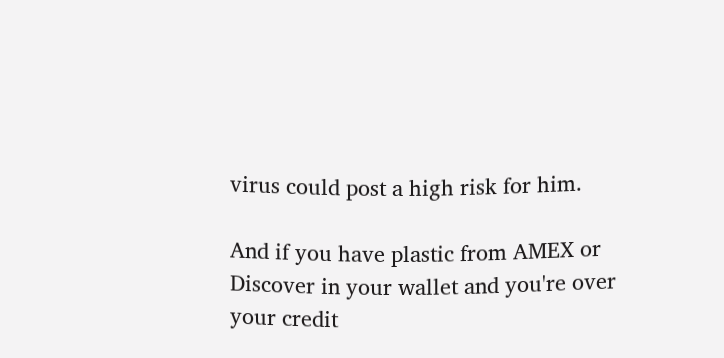virus could post a high risk for him.

And if you have plastic from AMEX or Discover in your wallet and you're over your credit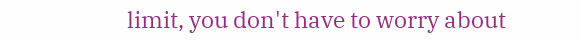limit, you don't have to worry about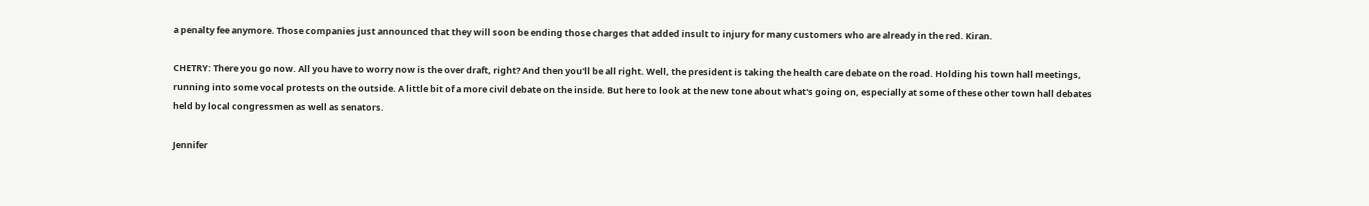a penalty fee anymore. Those companies just announced that they will soon be ending those charges that added insult to injury for many customers who are already in the red. Kiran.

CHETRY: There you go now. All you have to worry now is the over draft, right? And then you'll be all right. Well, the president is taking the health care debate on the road. Holding his town hall meetings, running into some vocal protests on the outside. A little bit of a more civil debate on the inside. But here to look at the new tone about what's going on, especially at some of these other town hall debates held by local congressmen as well as senators.

Jennifer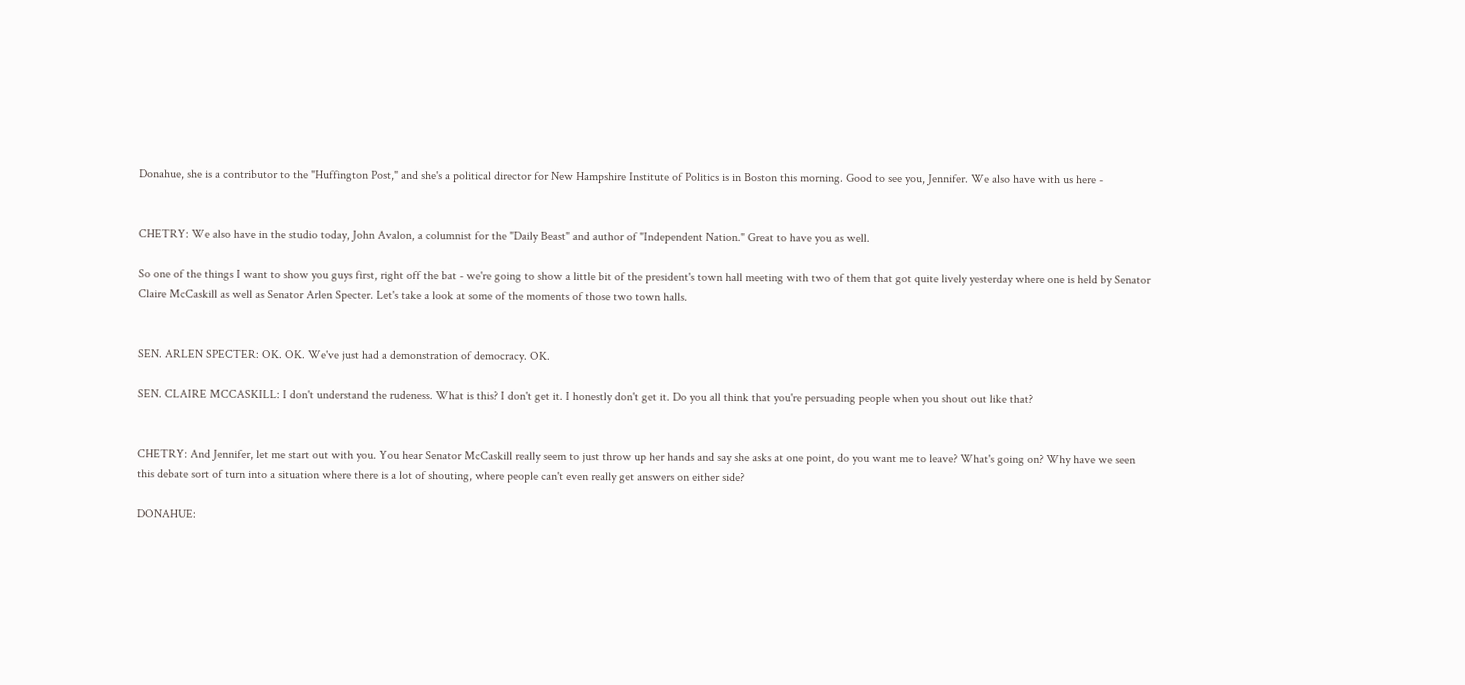Donahue, she is a contributor to the "Huffington Post," and she's a political director for New Hampshire Institute of Politics is in Boston this morning. Good to see you, Jennifer. We also have with us here -


CHETRY: We also have in the studio today, John Avalon, a columnist for the "Daily Beast" and author of "Independent Nation." Great to have you as well.

So one of the things I want to show you guys first, right off the bat - we're going to show a little bit of the president's town hall meeting with two of them that got quite lively yesterday where one is held by Senator Claire McCaskill as well as Senator Arlen Specter. Let's take a look at some of the moments of those two town halls.


SEN. ARLEN SPECTER: OK. OK. We've just had a demonstration of democracy. OK.

SEN. CLAIRE MCCASKILL: I don't understand the rudeness. What is this? I don't get it. I honestly don't get it. Do you all think that you're persuading people when you shout out like that?


CHETRY: And Jennifer, let me start out with you. You hear Senator McCaskill really seem to just throw up her hands and say she asks at one point, do you want me to leave? What's going on? Why have we seen this debate sort of turn into a situation where there is a lot of shouting, where people can't even really get answers on either side?

DONAHUE: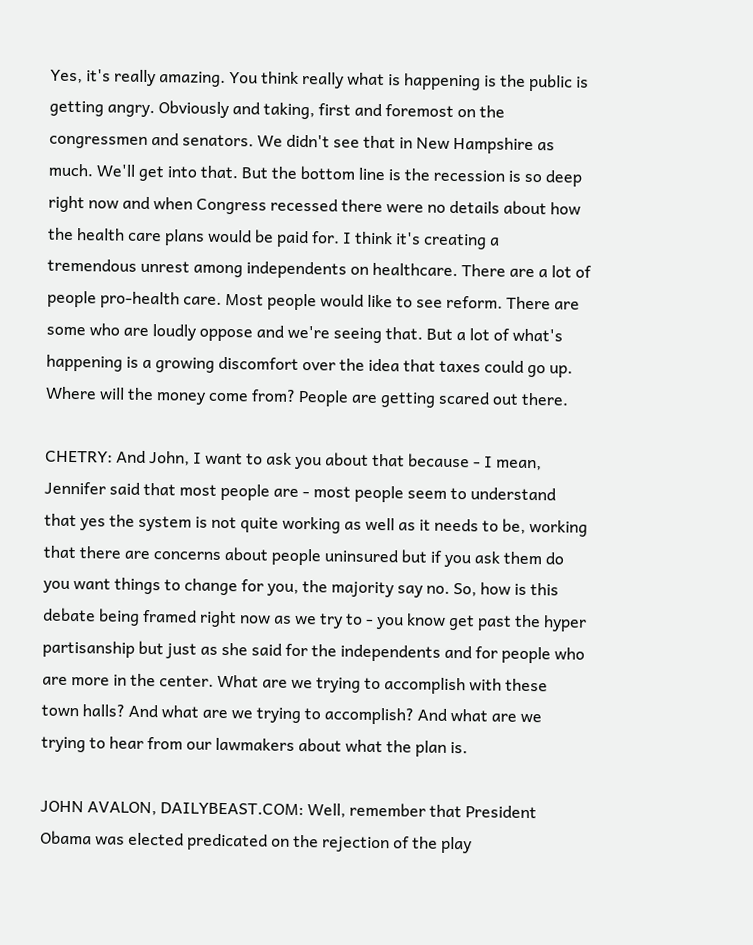Yes, it's really amazing. You think really what is happening is the public is getting angry. Obviously and taking, first and foremost on the congressmen and senators. We didn't see that in New Hampshire as much. We'll get into that. But the bottom line is the recession is so deep right now and when Congress recessed there were no details about how the health care plans would be paid for. I think it's creating a tremendous unrest among independents on healthcare. There are a lot of people pro-health care. Most people would like to see reform. There are some who are loudly oppose and we're seeing that. But a lot of what's happening is a growing discomfort over the idea that taxes could go up. Where will the money come from? People are getting scared out there.

CHETRY: And John, I want to ask you about that because - I mean, Jennifer said that most people are - most people seem to understand that yes the system is not quite working as well as it needs to be, working that there are concerns about people uninsured but if you ask them do you want things to change for you, the majority say no. So, how is this debate being framed right now as we try to - you know get past the hyper partisanship but just as she said for the independents and for people who are more in the center. What are we trying to accomplish with these town halls? And what are we trying to accomplish? And what are we trying to hear from our lawmakers about what the plan is.

JOHN AVALON, DAILYBEAST.COM: Well, remember that President Obama was elected predicated on the rejection of the play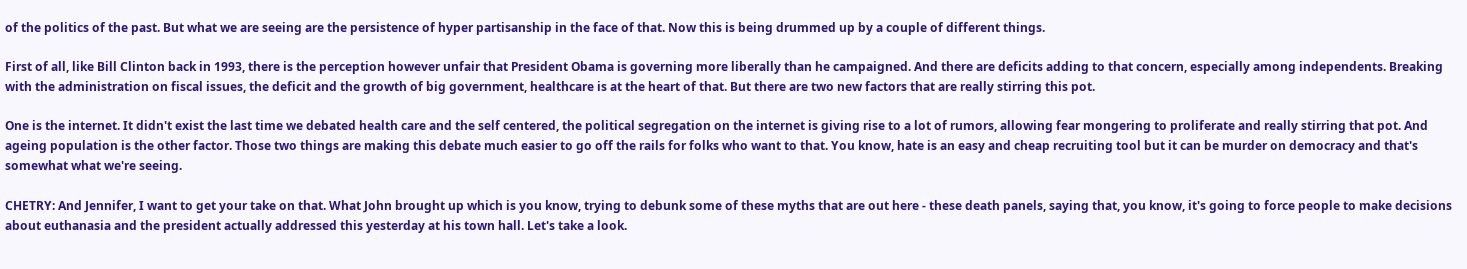of the politics of the past. But what we are seeing are the persistence of hyper partisanship in the face of that. Now this is being drummed up by a couple of different things.

First of all, like Bill Clinton back in 1993, there is the perception however unfair that President Obama is governing more liberally than he campaigned. And there are deficits adding to that concern, especially among independents. Breaking with the administration on fiscal issues, the deficit and the growth of big government, healthcare is at the heart of that. But there are two new factors that are really stirring this pot.

One is the internet. It didn't exist the last time we debated health care and the self centered, the political segregation on the internet is giving rise to a lot of rumors, allowing fear mongering to proliferate and really stirring that pot. And ageing population is the other factor. Those two things are making this debate much easier to go off the rails for folks who want to that. You know, hate is an easy and cheap recruiting tool but it can be murder on democracy and that's somewhat what we're seeing.

CHETRY: And Jennifer, I want to get your take on that. What John brought up which is you know, trying to debunk some of these myths that are out here - these death panels, saying that, you know, it's going to force people to make decisions about euthanasia and the president actually addressed this yesterday at his town hall. Let's take a look.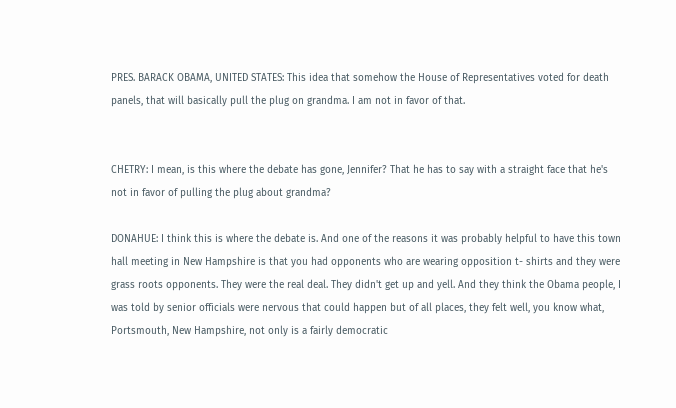PRES. BARACK OBAMA, UNITED STATES: This idea that somehow the House of Representatives voted for death panels, that will basically pull the plug on grandma. I am not in favor of that.


CHETRY: I mean, is this where the debate has gone, Jennifer? That he has to say with a straight face that he's not in favor of pulling the plug about grandma?

DONAHUE: I think this is where the debate is. And one of the reasons it was probably helpful to have this town hall meeting in New Hampshire is that you had opponents who are wearing opposition t- shirts and they were grass roots opponents. They were the real deal. They didn't get up and yell. And they think the Obama people, I was told by senior officials were nervous that could happen but of all places, they felt well, you know what, Portsmouth, New Hampshire, not only is a fairly democratic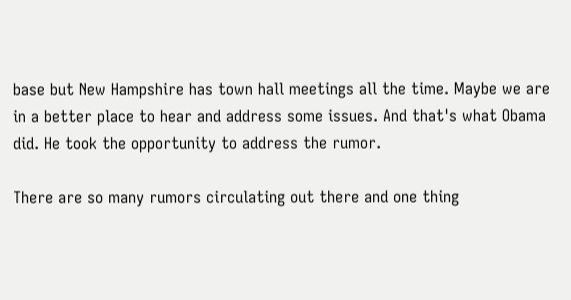base but New Hampshire has town hall meetings all the time. Maybe we are in a better place to hear and address some issues. And that's what Obama did. He took the opportunity to address the rumor.

There are so many rumors circulating out there and one thing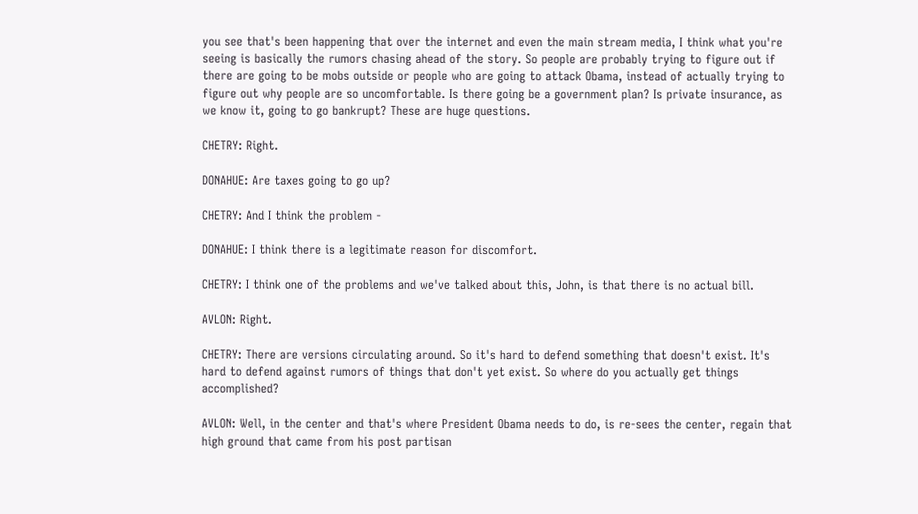you see that's been happening that over the internet and even the main stream media, I think what you're seeing is basically the rumors chasing ahead of the story. So people are probably trying to figure out if there are going to be mobs outside or people who are going to attack Obama, instead of actually trying to figure out why people are so uncomfortable. Is there going be a government plan? Is private insurance, as we know it, going to go bankrupt? These are huge questions.

CHETRY: Right.

DONAHUE: Are taxes going to go up?

CHETRY: And I think the problem -

DONAHUE: I think there is a legitimate reason for discomfort.

CHETRY: I think one of the problems and we've talked about this, John, is that there is no actual bill.

AVLON: Right.

CHETRY: There are versions circulating around. So it's hard to defend something that doesn't exist. It's hard to defend against rumors of things that don't yet exist. So where do you actually get things accomplished?

AVLON: Well, in the center and that's where President Obama needs to do, is re-sees the center, regain that high ground that came from his post partisan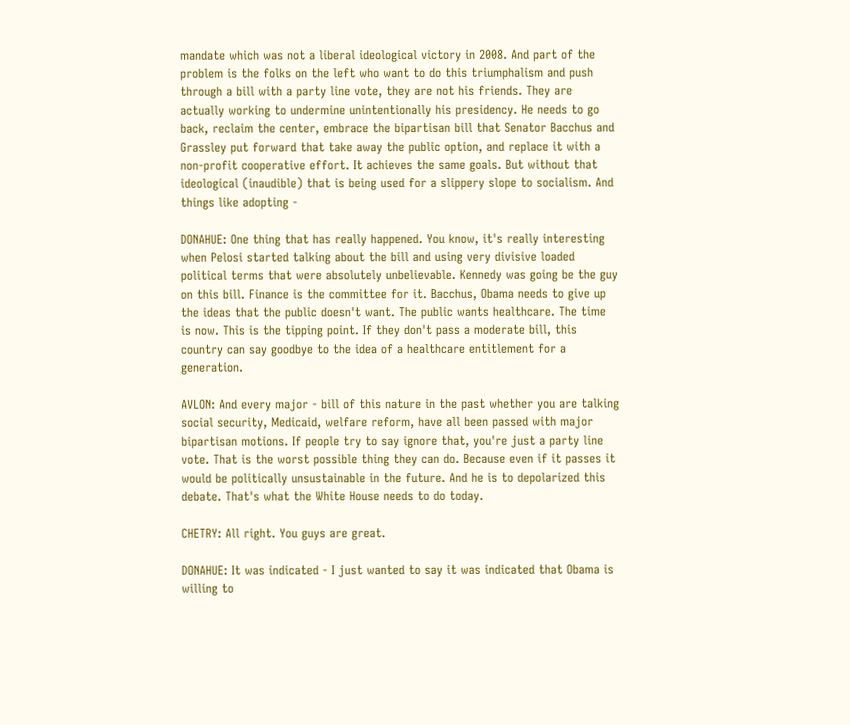mandate which was not a liberal ideological victory in 2008. And part of the problem is the folks on the left who want to do this triumphalism and push through a bill with a party line vote, they are not his friends. They are actually working to undermine unintentionally his presidency. He needs to go back, reclaim the center, embrace the bipartisan bill that Senator Bacchus and Grassley put forward that take away the public option, and replace it with a non-profit cooperative effort. It achieves the same goals. But without that ideological (inaudible) that is being used for a slippery slope to socialism. And things like adopting -

DONAHUE: One thing that has really happened. You know, it's really interesting when Pelosi started talking about the bill and using very divisive loaded political terms that were absolutely unbelievable. Kennedy was going be the guy on this bill. Finance is the committee for it. Bacchus, Obama needs to give up the ideas that the public doesn't want. The public wants healthcare. The time is now. This is the tipping point. If they don't pass a moderate bill, this country can say goodbye to the idea of a healthcare entitlement for a generation.

AVLON: And every major - bill of this nature in the past whether you are talking social security, Medicaid, welfare reform, have all been passed with major bipartisan motions. If people try to say ignore that, you're just a party line vote. That is the worst possible thing they can do. Because even if it passes it would be politically unsustainable in the future. And he is to depolarized this debate. That's what the White House needs to do today.

CHETRY: All right. You guys are great.

DONAHUE: It was indicated - I just wanted to say it was indicated that Obama is willing to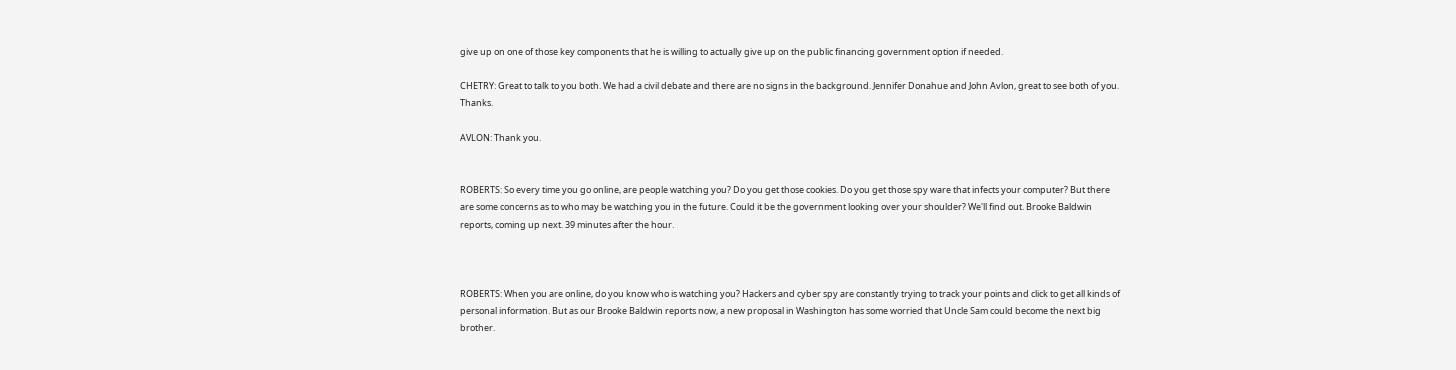give up on one of those key components that he is willing to actually give up on the public financing government option if needed.

CHETRY: Great to talk to you both. We had a civil debate and there are no signs in the background. Jennifer Donahue and John Avlon, great to see both of you. Thanks.

AVLON: Thank you.


ROBERTS: So every time you go online, are people watching you? Do you get those cookies. Do you get those spy ware that infects your computer? But there are some concerns as to who may be watching you in the future. Could it be the government looking over your shoulder? We'll find out. Brooke Baldwin reports, coming up next. 39 minutes after the hour.



ROBERTS: When you are online, do you know who is watching you? Hackers and cyber spy are constantly trying to track your points and click to get all kinds of personal information. But as our Brooke Baldwin reports now, a new proposal in Washington has some worried that Uncle Sam could become the next big brother.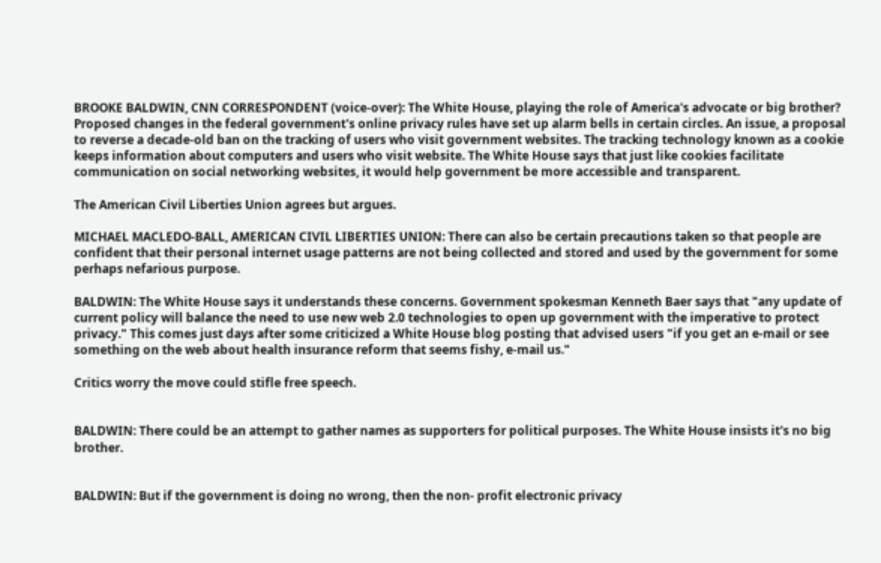BROOKE BALDWIN, CNN CORRESPONDENT (voice-over): The White House, playing the role of America's advocate or big brother? Proposed changes in the federal government's online privacy rules have set up alarm bells in certain circles. An issue, a proposal to reverse a decade-old ban on the tracking of users who visit government websites. The tracking technology known as a cookie keeps information about computers and users who visit website. The White House says that just like cookies facilitate communication on social networking websites, it would help government be more accessible and transparent.

The American Civil Liberties Union agrees but argues.

MICHAEL MACLEDO-BALL, AMERICAN CIVIL LIBERTIES UNION: There can also be certain precautions taken so that people are confident that their personal internet usage patterns are not being collected and stored and used by the government for some perhaps nefarious purpose.

BALDWIN: The White House says it understands these concerns. Government spokesman Kenneth Baer says that "any update of current policy will balance the need to use new web 2.0 technologies to open up government with the imperative to protect privacy." This comes just days after some criticized a White House blog posting that advised users "if you get an e-mail or see something on the web about health insurance reform that seems fishy, e-mail us."

Critics worry the move could stifle free speech.


BALDWIN: There could be an attempt to gather names as supporters for political purposes. The White House insists it's no big brother.


BALDWIN: But if the government is doing no wrong, then the non- profit electronic privacy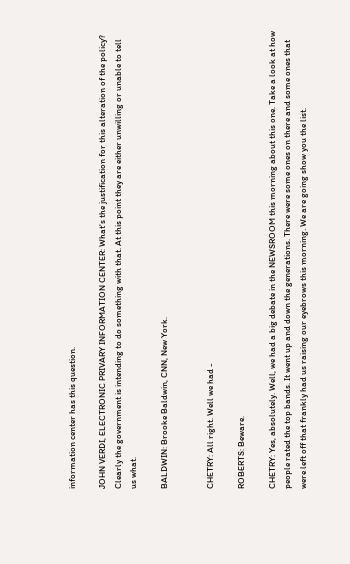information center has this question.

JOHN VERDI, ELECTRONIC PRIVARY INFORMATION CENTER: What's the justification for this alteration of the policy? Clearly the government is intending to do something with that. At this point they are either unwilling or unable to tell us what.

BALDWIN: Brooke Baldwin, CNN, New York.


CHETRY: All right. Well we had -

ROBERTS: Beware.

CHETRY: Yes, absolutely. Well, we had a big debate in the NEWSROOM this morning about this one. Take a look at how people rated the top bands. It went up and down the generations. There were some ones on there and some ones that were left off that frankly had us raising our eyebrows this morning. We are going show you the list.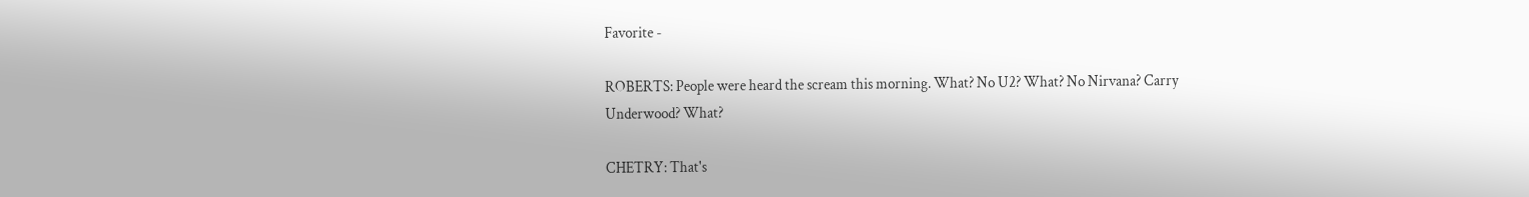Favorite -

ROBERTS: People were heard the scream this morning. What? No U2? What? No Nirvana? Carry Underwood? What?

CHETRY: That's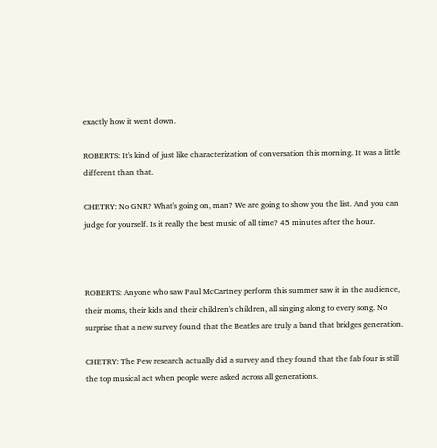exactly how it went down.

ROBERTS: It's kind of just like characterization of conversation this morning. It was a little different than that.

CHETRY: No GNR? What's going on, man? We are going to show you the list. And you can judge for yourself. Is it really the best music of all time? 45 minutes after the hour.



ROBERTS: Anyone who saw Paul McCartney perform this summer saw it in the audience, their moms, their kids and their children's children, all singing along to every song. No surprise that a new survey found that the Beatles are truly a band that bridges generation.

CHETRY: The Pew research actually did a survey and they found that the fab four is still the top musical act when people were asked across all generations.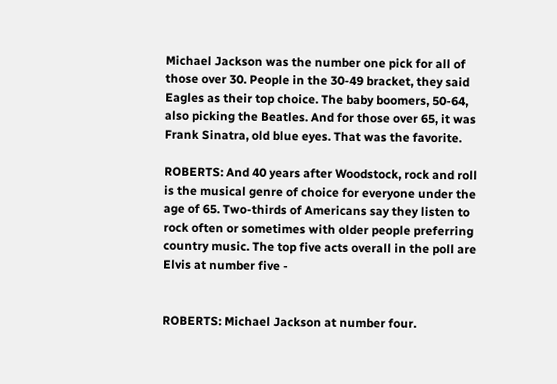Michael Jackson was the number one pick for all of those over 30. People in the 30-49 bracket, they said Eagles as their top choice. The baby boomers, 50-64, also picking the Beatles. And for those over 65, it was Frank Sinatra, old blue eyes. That was the favorite.

ROBERTS: And 40 years after Woodstock, rock and roll is the musical genre of choice for everyone under the age of 65. Two-thirds of Americans say they listen to rock often or sometimes with older people preferring country music. The top five acts overall in the poll are Elvis at number five -


ROBERTS: Michael Jackson at number four.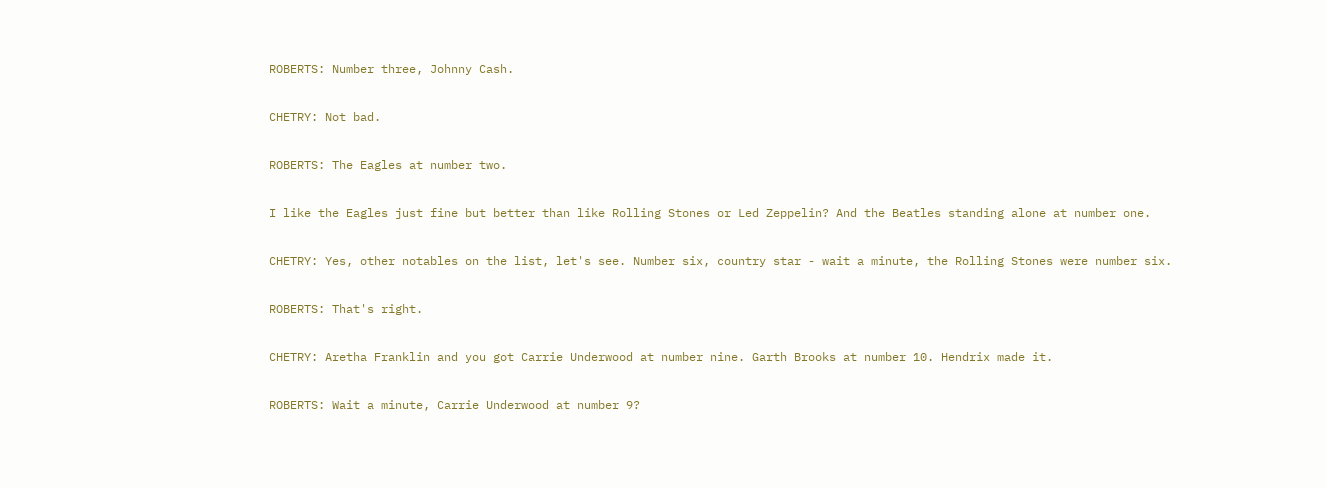ROBERTS: Number three, Johnny Cash.

CHETRY: Not bad.

ROBERTS: The Eagles at number two.

I like the Eagles just fine but better than like Rolling Stones or Led Zeppelin? And the Beatles standing alone at number one.

CHETRY: Yes, other notables on the list, let's see. Number six, country star - wait a minute, the Rolling Stones were number six.

ROBERTS: That's right.

CHETRY: Aretha Franklin and you got Carrie Underwood at number nine. Garth Brooks at number 10. Hendrix made it.

ROBERTS: Wait a minute, Carrie Underwood at number 9?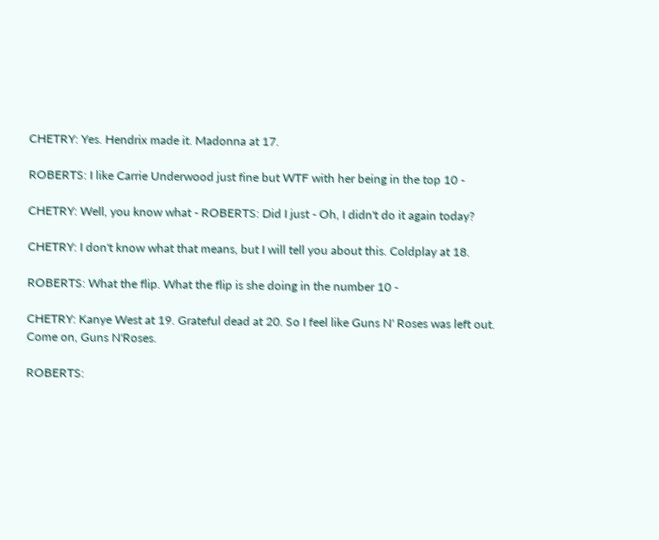CHETRY: Yes. Hendrix made it. Madonna at 17.

ROBERTS: I like Carrie Underwood just fine but WTF with her being in the top 10 -

CHETRY: Well, you know what - ROBERTS: Did I just - Oh, I didn't do it again today?

CHETRY: I don't know what that means, but I will tell you about this. Coldplay at 18.

ROBERTS: What the flip. What the flip is she doing in the number 10 -

CHETRY: Kanye West at 19. Grateful dead at 20. So I feel like Guns N' Roses was left out. Come on, Guns N'Roses.

ROBERTS: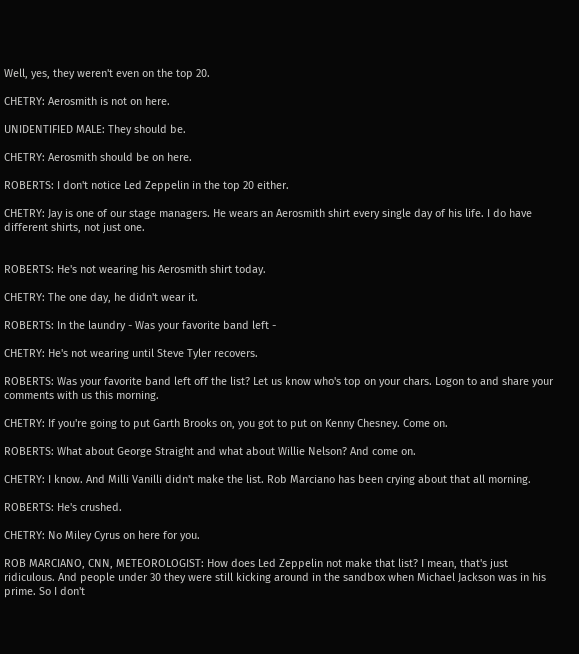Well, yes, they weren't even on the top 20.

CHETRY: Aerosmith is not on here.

UNIDENTIFIED MALE: They should be.

CHETRY: Aerosmith should be on here.

ROBERTS: I don't notice Led Zeppelin in the top 20 either.

CHETRY: Jay is one of our stage managers. He wears an Aerosmith shirt every single day of his life. I do have different shirts, not just one.


ROBERTS: He's not wearing his Aerosmith shirt today.

CHETRY: The one day, he didn't wear it.

ROBERTS: In the laundry - Was your favorite band left -

CHETRY: He's not wearing until Steve Tyler recovers.

ROBERTS: Was your favorite band left off the list? Let us know who's top on your chars. Logon to and share your comments with us this morning.

CHETRY: If you're going to put Garth Brooks on, you got to put on Kenny Chesney. Come on.

ROBERTS: What about George Straight and what about Willie Nelson? And come on.

CHETRY: I know. And Milli Vanilli didn't make the list. Rob Marciano has been crying about that all morning.

ROBERTS: He's crushed.

CHETRY: No Miley Cyrus on here for you.

ROB MARCIANO, CNN, METEOROLOGIST: How does Led Zeppelin not make that list? I mean, that's just ridiculous. And people under 30 they were still kicking around in the sandbox when Michael Jackson was in his prime. So I don't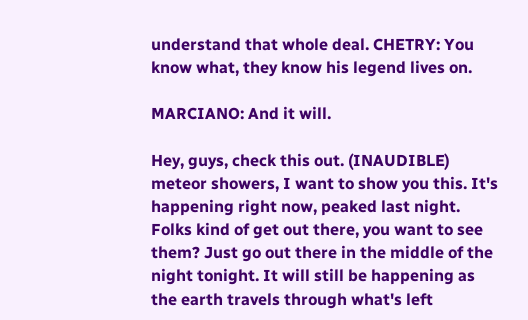understand that whole deal. CHETRY: You know what, they know his legend lives on.

MARCIANO: And it will.

Hey, guys, check this out. (INAUDIBLE) meteor showers, I want to show you this. It's happening right now, peaked last night. Folks kind of get out there, you want to see them? Just go out there in the middle of the night tonight. It will still be happening as the earth travels through what's left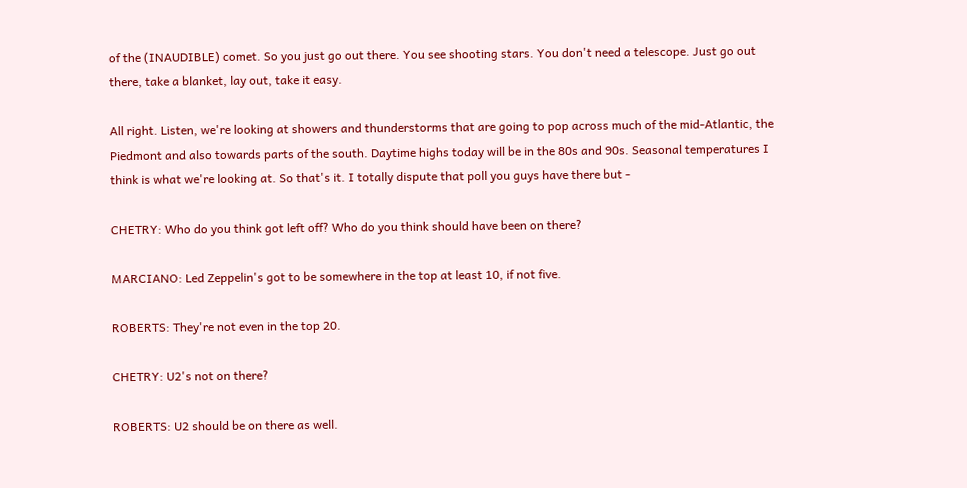of the (INAUDIBLE) comet. So you just go out there. You see shooting stars. You don't need a telescope. Just go out there, take a blanket, lay out, take it easy.

All right. Listen, we're looking at showers and thunderstorms that are going to pop across much of the mid-Atlantic, the Piedmont and also towards parts of the south. Daytime highs today will be in the 80s and 90s. Seasonal temperatures I think is what we're looking at. So that's it. I totally dispute that poll you guys have there but -

CHETRY: Who do you think got left off? Who do you think should have been on there?

MARCIANO: Led Zeppelin's got to be somewhere in the top at least 10, if not five.

ROBERTS: They're not even in the top 20.

CHETRY: U2's not on there?

ROBERTS: U2 should be on there as well.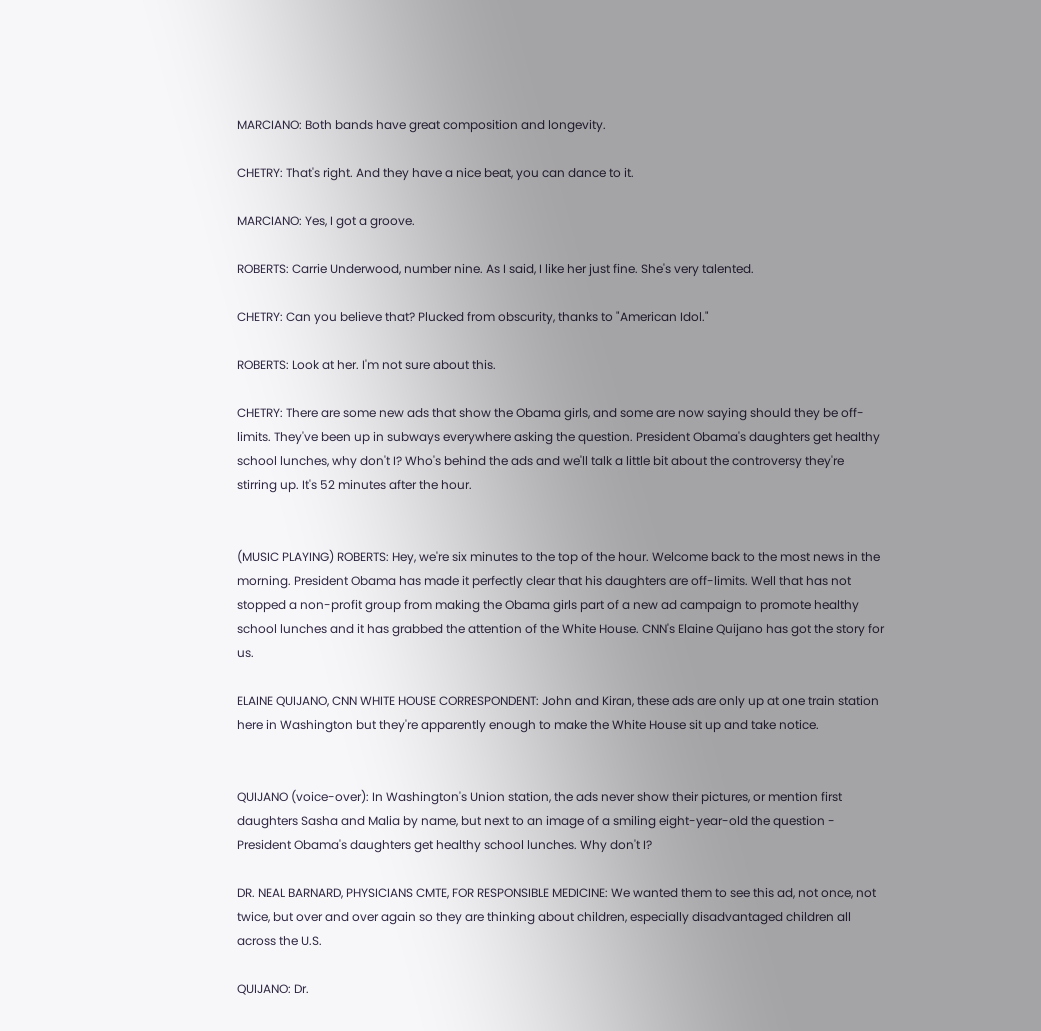MARCIANO: Both bands have great composition and longevity.

CHETRY: That's right. And they have a nice beat, you can dance to it.

MARCIANO: Yes, I got a groove.

ROBERTS: Carrie Underwood, number nine. As I said, I like her just fine. She's very talented.

CHETRY: Can you believe that? Plucked from obscurity, thanks to "American Idol."

ROBERTS: Look at her. I'm not sure about this.

CHETRY: There are some new ads that show the Obama girls, and some are now saying should they be off-limits. They've been up in subways everywhere asking the question. President Obama's daughters get healthy school lunches, why don't I? Who's behind the ads and we'll talk a little bit about the controversy they're stirring up. It's 52 minutes after the hour.


(MUSIC PLAYING) ROBERTS: Hey, we're six minutes to the top of the hour. Welcome back to the most news in the morning. President Obama has made it perfectly clear that his daughters are off-limits. Well that has not stopped a non-profit group from making the Obama girls part of a new ad campaign to promote healthy school lunches and it has grabbed the attention of the White House. CNN's Elaine Quijano has got the story for us.

ELAINE QUIJANO, CNN WHITE HOUSE CORRESPONDENT: John and Kiran, these ads are only up at one train station here in Washington but they're apparently enough to make the White House sit up and take notice.


QUIJANO (voice-over): In Washington's Union station, the ads never show their pictures, or mention first daughters Sasha and Malia by name, but next to an image of a smiling eight-year-old the question - President Obama's daughters get healthy school lunches. Why don't I?

DR. NEAL BARNARD, PHYSICIANS CMTE, FOR RESPONSIBLE MEDICINE: We wanted them to see this ad, not once, not twice, but over and over again so they are thinking about children, especially disadvantaged children all across the U.S.

QUIJANO: Dr.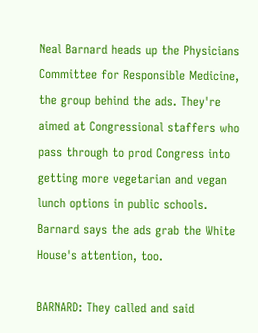Neal Barnard heads up the Physicians Committee for Responsible Medicine, the group behind the ads. They're aimed at Congressional staffers who pass through to prod Congress into getting more vegetarian and vegan lunch options in public schools. Barnard says the ads grab the White House's attention, too.

BARNARD: They called and said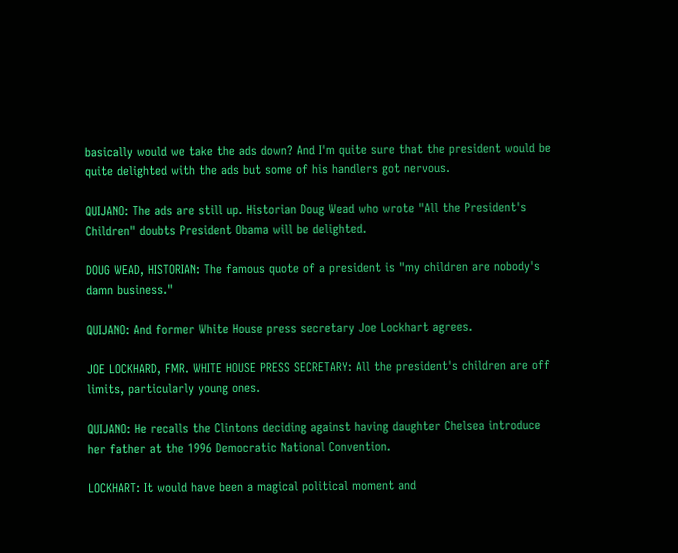basically would we take the ads down? And I'm quite sure that the president would be quite delighted with the ads but some of his handlers got nervous.

QUIJANO: The ads are still up. Historian Doug Wead who wrote "All the President's Children" doubts President Obama will be delighted.

DOUG WEAD, HISTORIAN: The famous quote of a president is "my children are nobody's damn business."

QUIJANO: And former White House press secretary Joe Lockhart agrees.

JOE LOCKHARD, FMR. WHITE HOUSE PRESS SECRETARY: All the president's children are off limits, particularly young ones.

QUIJANO: He recalls the Clintons deciding against having daughter Chelsea introduce her father at the 1996 Democratic National Convention.

LOCKHART: It would have been a magical political moment and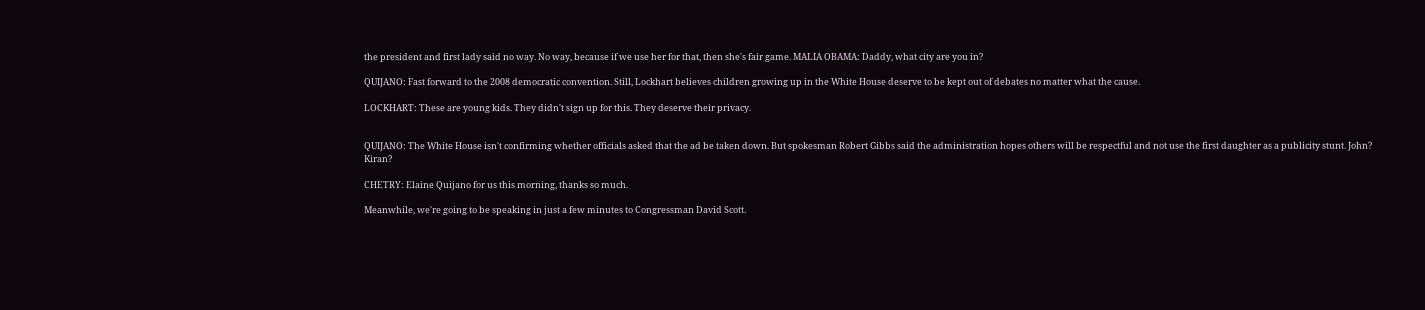the president and first lady said no way. No way, because if we use her for that, then she's fair game. MALIA OBAMA: Daddy, what city are you in?

QUIJANO: Fast forward to the 2008 democratic convention. Still, Lockhart believes children growing up in the White House deserve to be kept out of debates no matter what the cause.

LOCKHART: These are young kids. They didn't sign up for this. They deserve their privacy.


QUIJANO: The White House isn't confirming whether officials asked that the ad be taken down. But spokesman Robert Gibbs said the administration hopes others will be respectful and not use the first daughter as a publicity stunt. John? Kiran?

CHETRY: Elaine Quijano for us this morning, thanks so much.

Meanwhile, we're going to be speaking in just a few minutes to Congressman David Scott.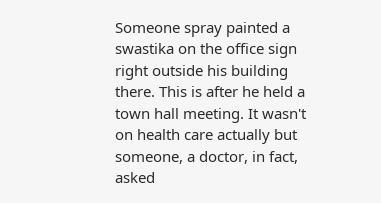Someone spray painted a swastika on the office sign right outside his building there. This is after he held a town hall meeting. It wasn't on health care actually but someone, a doctor, in fact, asked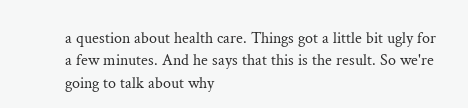a question about health care. Things got a little bit ugly for a few minutes. And he says that this is the result. So we're going to talk about why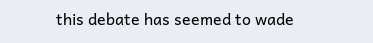this debate has seemed to wade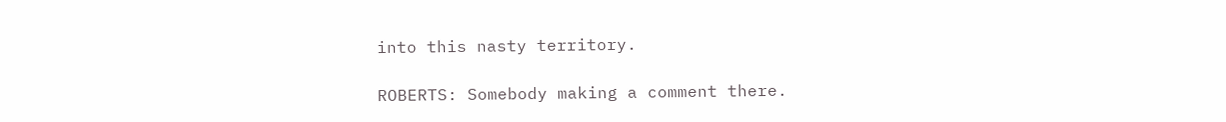into this nasty territory.

ROBERTS: Somebody making a comment there.